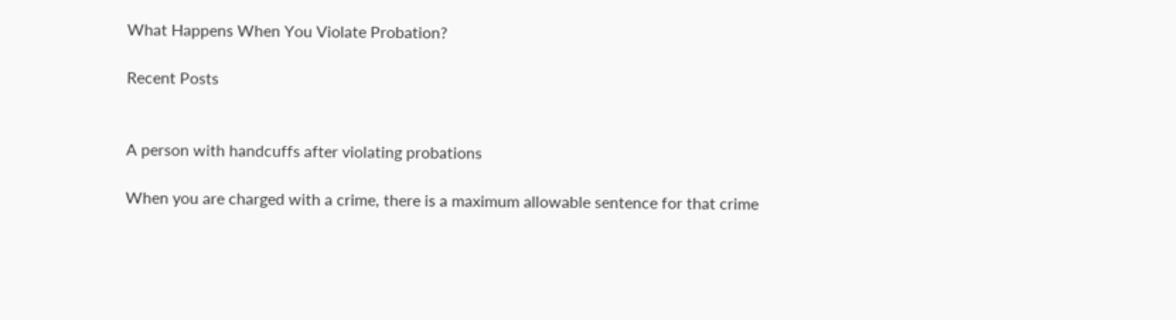What Happens When You Violate Probation?

Recent Posts


A person with handcuffs after violating probations

When you are charged with a crime, there is a maximum allowable sentence for that crime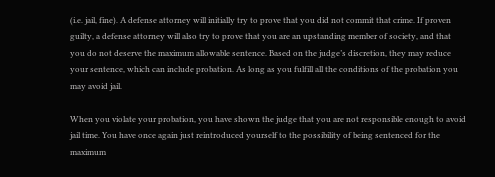(i.e. jail, fine). A defense attorney will initially try to prove that you did not commit that crime. If proven guilty, a defense attorney will also try to prove that you are an upstanding member of society, and that you do not deserve the maximum allowable sentence. Based on the judge’s discretion, they may reduce your sentence, which can include probation. As long as you fulfill all the conditions of the probation you may avoid jail.

When you violate your probation, you have shown the judge that you are not responsible enough to avoid jail time. You have once again just reintroduced yourself to the possibility of being sentenced for the maximum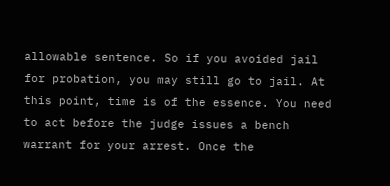allowable sentence. So if you avoided jail for probation, you may still go to jail. At this point, time is of the essence. You need to act before the judge issues a bench warrant for your arrest. Once the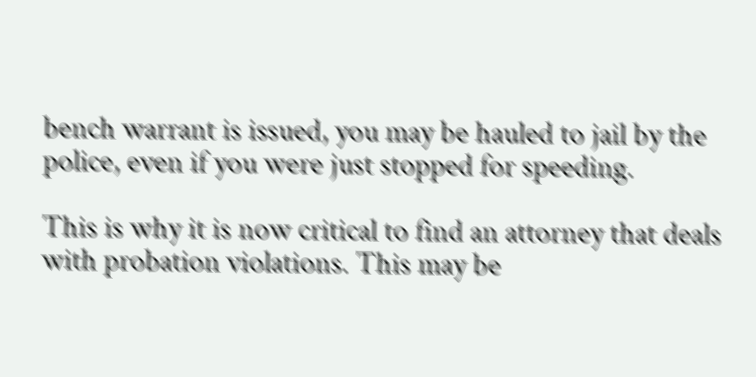bench warrant is issued, you may be hauled to jail by the police, even if you were just stopped for speeding.

This is why it is now critical to find an attorney that deals with probation violations. This may be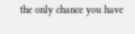the only chance you have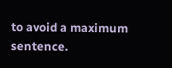to avoid a maximum sentence.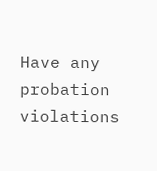Have any probation violations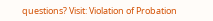questions? Visit: Violation of Probation